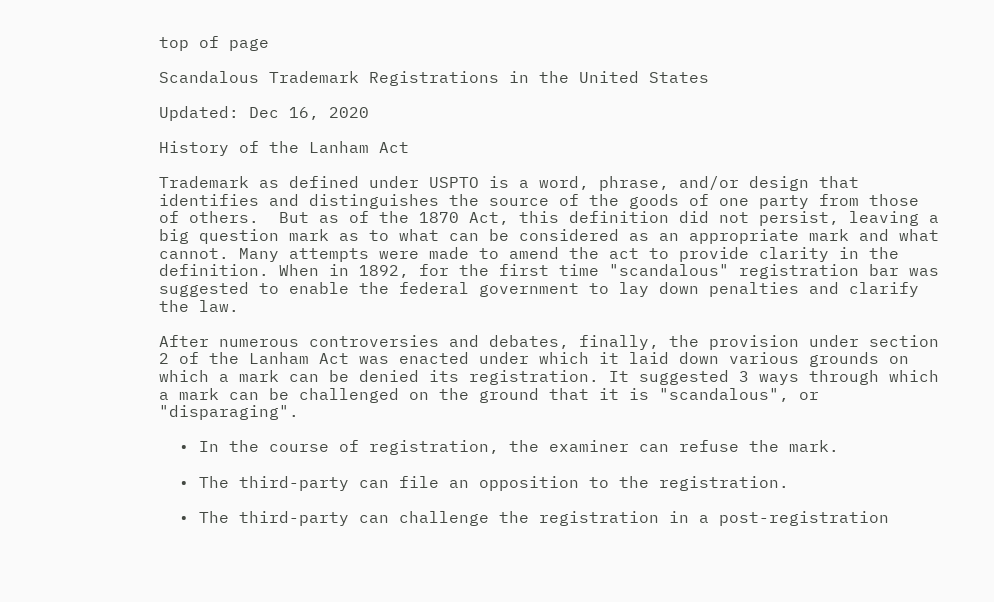top of page

Scandalous Trademark Registrations in the United States

Updated: Dec 16, 2020

History of the Lanham Act

Trademark as defined under USPTO is a word, phrase, and/or design that identifies and distinguishes the source of the goods of one party from those of others.  But as of the 1870 Act, this definition did not persist, leaving a big question mark as to what can be considered as an appropriate mark and what cannot. Many attempts were made to amend the act to provide clarity in the definition. When in 1892, for the first time "scandalous" registration bar was suggested to enable the federal government to lay down penalties and clarify the law.

After numerous controversies and debates, finally, the provision under section 2 of the Lanham Act was enacted under which it laid down various grounds on which a mark can be denied its registration. It suggested 3 ways through which a mark can be challenged on the ground that it is "scandalous", or "disparaging".

  • In the course of registration, the examiner can refuse the mark.

  • The third-party can file an opposition to the registration.

  • The third-party can challenge the registration in a post-registration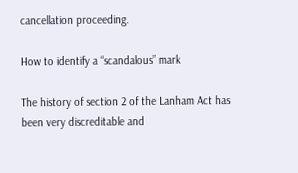cancellation proceeding.

How to identify a “scandalous” mark

The history of section 2 of the Lanham Act has been very discreditable and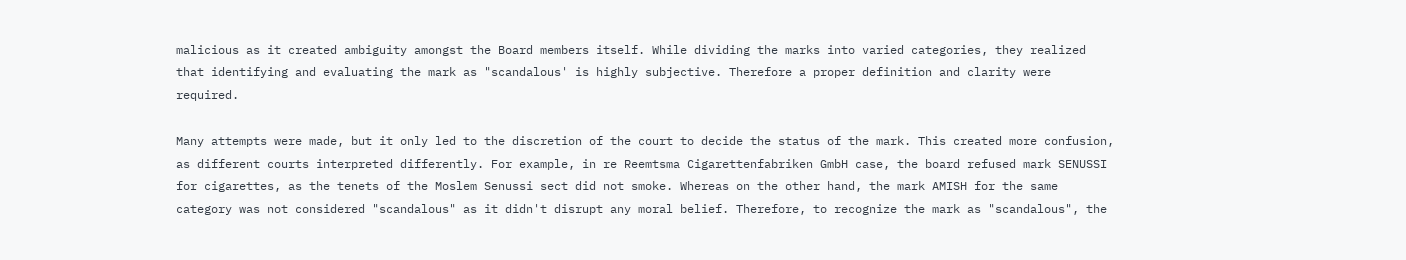malicious as it created ambiguity amongst the Board members itself. While dividing the marks into varied categories, they realized that identifying and evaluating the mark as "scandalous' is highly subjective. Therefore a proper definition and clarity were required.

Many attempts were made, but it only led to the discretion of the court to decide the status of the mark. This created more confusion, as different courts interpreted differently. For example, in re Reemtsma Cigarettenfabriken GmbH case, the board refused mark SENUSSI for cigarettes, as the tenets of the Moslem Senussi sect did not smoke. Whereas on the other hand, the mark AMISH for the same category was not considered "scandalous" as it didn't disrupt any moral belief. Therefore, to recognize the mark as "scandalous", the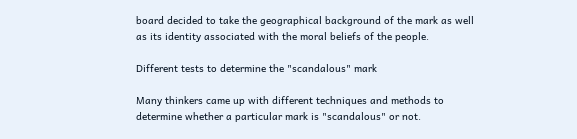board decided to take the geographical background of the mark as well as its identity associated with the moral beliefs of the people.

Different tests to determine the "scandalous" mark

Many thinkers came up with different techniques and methods to determine whether a particular mark is "scandalous" or not.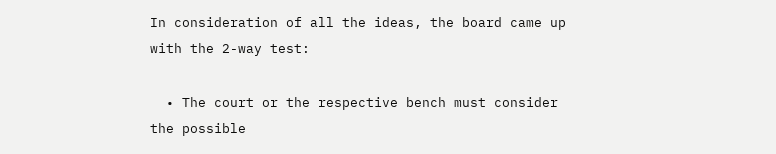In consideration of all the ideas, the board came up with the 2-way test:

  • The court or the respective bench must consider the possible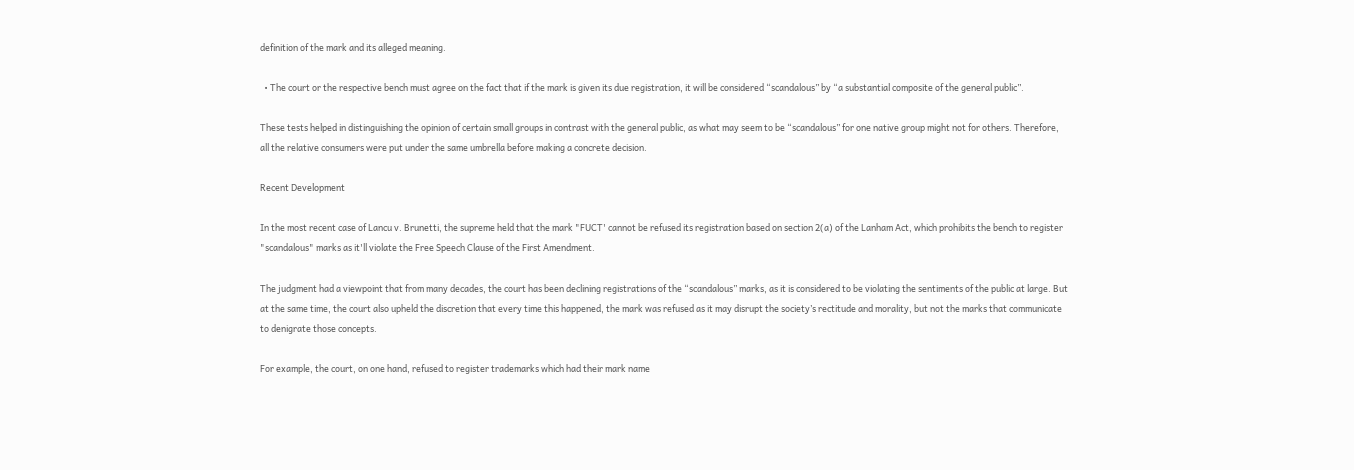definition of the mark and its alleged meaning.

  • The court or the respective bench must agree on the fact that if the mark is given its due registration, it will be considered “scandalous” by “a substantial composite of the general public”.

These tests helped in distinguishing the opinion of certain small groups in contrast with the general public, as what may seem to be “scandalous” for one native group might not for others. Therefore, all the relative consumers were put under the same umbrella before making a concrete decision.

Recent Development

In the most recent case of Lancu v. Brunetti, the supreme held that the mark "FUCT' cannot be refused its registration based on section 2(a) of the Lanham Act, which prohibits the bench to register "scandalous" marks as it'll violate the Free Speech Clause of the First Amendment.

The judgment had a viewpoint that from many decades, the court has been declining registrations of the “scandalous” marks, as it is considered to be violating the sentiments of the public at large. But at the same time, the court also upheld the discretion that every time this happened, the mark was refused as it may disrupt the society’s rectitude and morality, but not the marks that communicate to denigrate those concepts.

For example, the court, on one hand, refused to register trademarks which had their mark name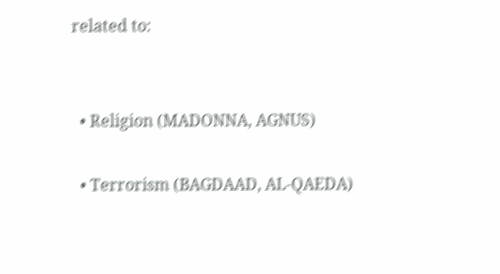related to:


  • Religion (MADONNA, AGNUS)

  • Terrorism (BAGDAAD, AL-QAEDA)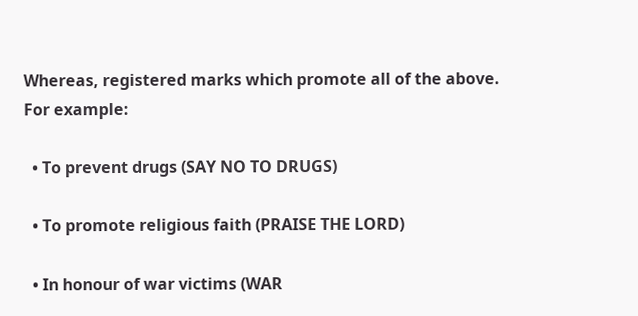Whereas, registered marks which promote all of the above. For example:

  • To prevent drugs (SAY NO TO DRUGS)

  • To promote religious faith (PRAISE THE LORD)

  • In honour of war victims (WAR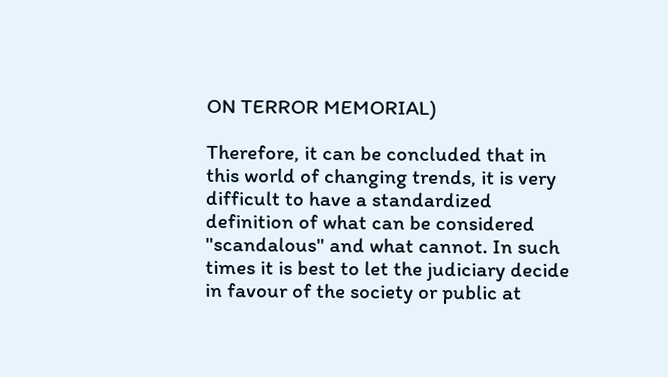ON TERROR MEMORIAL)

Therefore, it can be concluded that in this world of changing trends, it is very difficult to have a standardized definition of what can be considered "scandalous" and what cannot. In such times it is best to let the judiciary decide in favour of the society or public at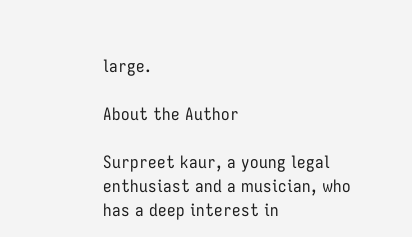large.

About the Author

Surpreet kaur, a young legal enthusiast and a musician, who has a deep interest in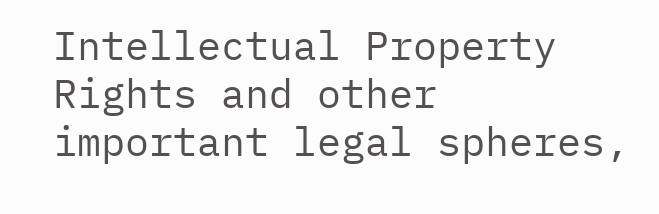Intellectual Property Rights and other important legal spheres,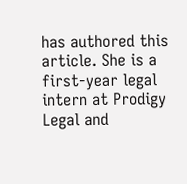has authored this article. She is a first-year legal intern at Prodigy Legal and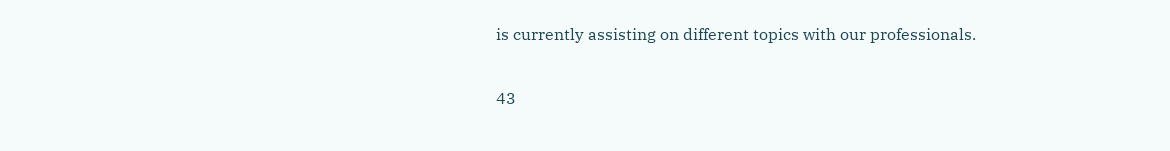is currently assisting on different topics with our professionals.

43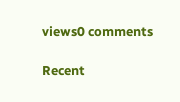views0 comments

Recent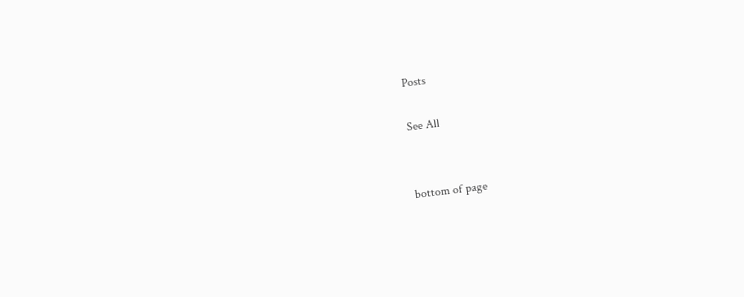Posts

See All


bottom of page